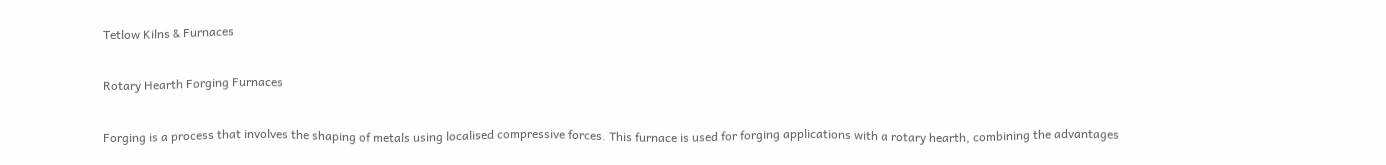Tetlow Kilns & Furnaces

Rotary Hearth Forging Furnaces

Forging is a process that involves the shaping of metals using localised compressive forces. This furnace is used for forging applications with a rotary hearth, combining the advantages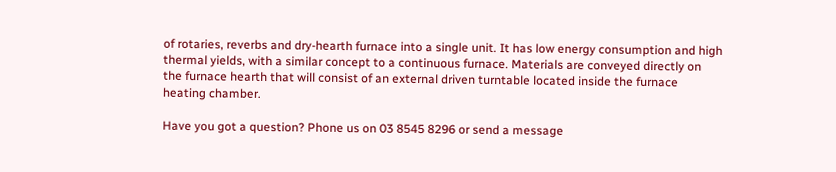of rotaries, reverbs and dry-hearth furnace into a single unit. It has low energy consumption and high thermal yields, with a similar concept to a continuous furnace. Materials are conveyed directly on the furnace hearth that will consist of an external driven turntable located inside the furnace heating chamber.

Have you got a question? Phone us on 03 8545 8296 or send a message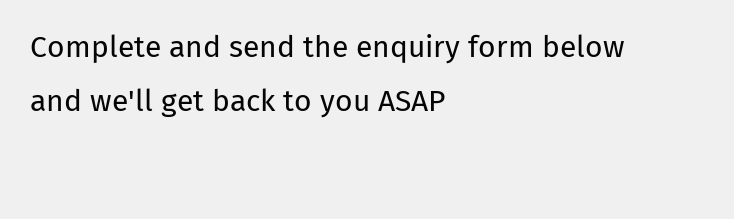Complete and send the enquiry form below and we'll get back to you ASAP